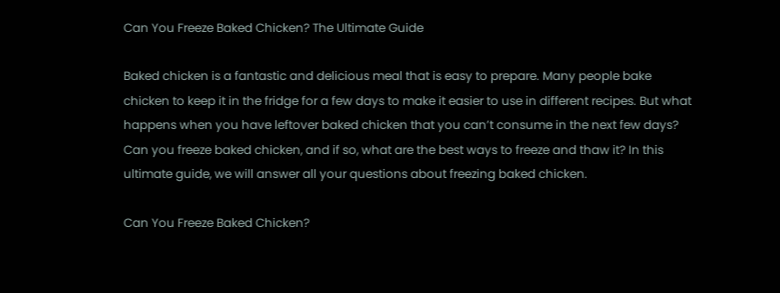Can You Freeze Baked Chicken? The Ultimate Guide

Baked chicken is a fantastic and delicious meal that is easy to prepare. Many people bake chicken to keep it in the fridge for a few days to make it easier to use in different recipes. But what happens when you have leftover baked chicken that you can’t consume in the next few days? Can you freeze baked chicken, and if so, what are the best ways to freeze and thaw it? In this ultimate guide, we will answer all your questions about freezing baked chicken.

Can You Freeze Baked Chicken?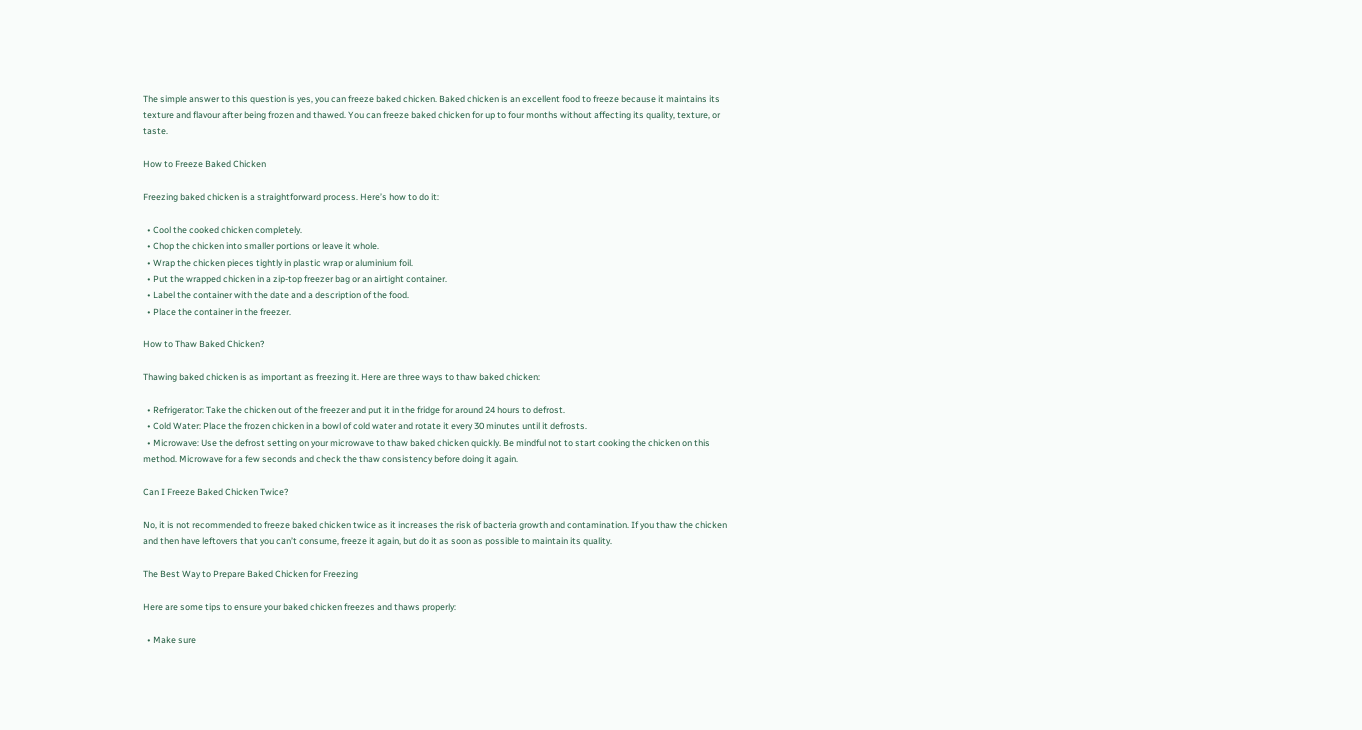The simple answer to this question is yes, you can freeze baked chicken. Baked chicken is an excellent food to freeze because it maintains its texture and flavour after being frozen and thawed. You can freeze baked chicken for up to four months without affecting its quality, texture, or taste.

How to Freeze Baked Chicken

Freezing baked chicken is a straightforward process. Here’s how to do it:

  • Cool the cooked chicken completely.
  • Chop the chicken into smaller portions or leave it whole.
  • Wrap the chicken pieces tightly in plastic wrap or aluminium foil.
  • Put the wrapped chicken in a zip-top freezer bag or an airtight container.
  • Label the container with the date and a description of the food.
  • Place the container in the freezer.

How to Thaw Baked Chicken?

Thawing baked chicken is as important as freezing it. Here are three ways to thaw baked chicken:

  • Refrigerator: Take the chicken out of the freezer and put it in the fridge for around 24 hours to defrost.
  • Cold Water: Place the frozen chicken in a bowl of cold water and rotate it every 30 minutes until it defrosts.
  • Microwave: Use the defrost setting on your microwave to thaw baked chicken quickly. Be mindful not to start cooking the chicken on this method. Microwave for a few seconds and check the thaw consistency before doing it again.

Can I Freeze Baked Chicken Twice?

No, it is not recommended to freeze baked chicken twice as it increases the risk of bacteria growth and contamination. If you thaw the chicken and then have leftovers that you can’t consume, freeze it again, but do it as soon as possible to maintain its quality.

The Best Way to Prepare Baked Chicken for Freezing

Here are some tips to ensure your baked chicken freezes and thaws properly:

  • Make sure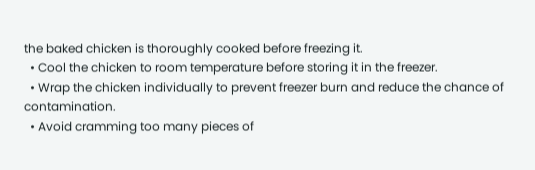the baked chicken is thoroughly cooked before freezing it.
  • Cool the chicken to room temperature before storing it in the freezer.
  • Wrap the chicken individually to prevent freezer burn and reduce the chance of contamination.
  • Avoid cramming too many pieces of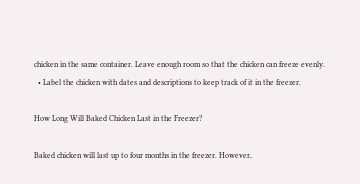chicken in the same container. Leave enough room so that the chicken can freeze evenly.
  • Label the chicken with dates and descriptions to keep track of it in the freezer.

How Long Will Baked Chicken Last in the Freezer?

Baked chicken will last up to four months in the freezer. However,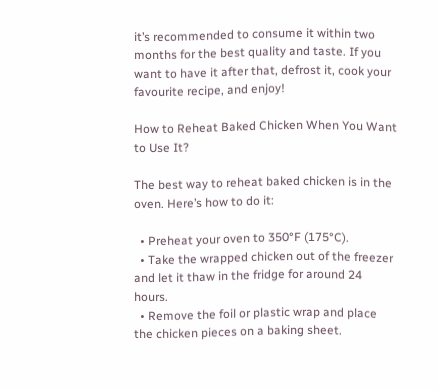it’s recommended to consume it within two months for the best quality and taste. If you want to have it after that, defrost it, cook your favourite recipe, and enjoy!

How to Reheat Baked Chicken When You Want to Use It?

The best way to reheat baked chicken is in the oven. Here’s how to do it:

  • Preheat your oven to 350°F (175°C).
  • Take the wrapped chicken out of the freezer and let it thaw in the fridge for around 24 hours.
  • Remove the foil or plastic wrap and place the chicken pieces on a baking sheet.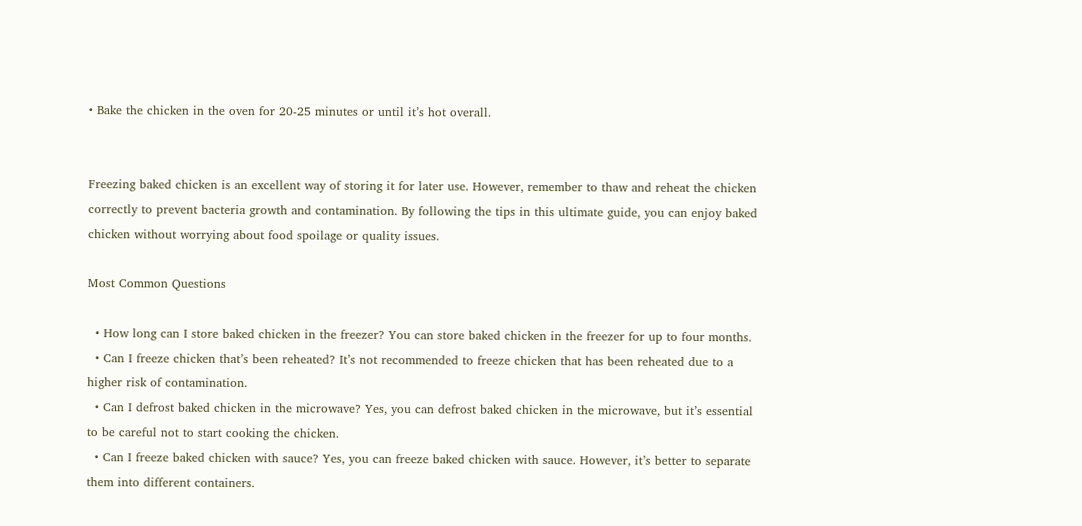• Bake the chicken in the oven for 20-25 minutes or until it’s hot overall.


Freezing baked chicken is an excellent way of storing it for later use. However, remember to thaw and reheat the chicken correctly to prevent bacteria growth and contamination. By following the tips in this ultimate guide, you can enjoy baked chicken without worrying about food spoilage or quality issues.

Most Common Questions

  • How long can I store baked chicken in the freezer? You can store baked chicken in the freezer for up to four months.
  • Can I freeze chicken that’s been reheated? It’s not recommended to freeze chicken that has been reheated due to a higher risk of contamination.
  • Can I defrost baked chicken in the microwave? Yes, you can defrost baked chicken in the microwave, but it’s essential to be careful not to start cooking the chicken.
  • Can I freeze baked chicken with sauce? Yes, you can freeze baked chicken with sauce. However, it’s better to separate them into different containers.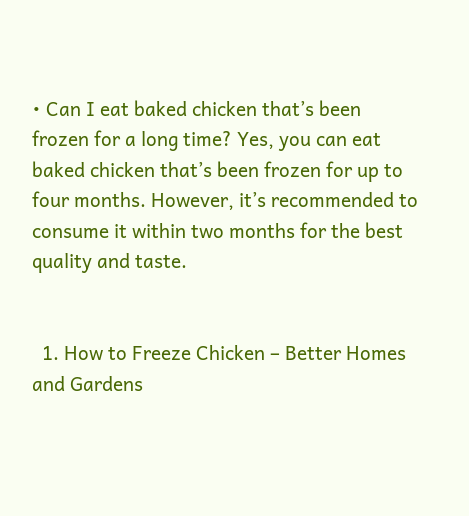• Can I eat baked chicken that’s been frozen for a long time? Yes, you can eat baked chicken that’s been frozen for up to four months. However, it’s recommended to consume it within two months for the best quality and taste.


  1. How to Freeze Chicken – Better Homes and Gardens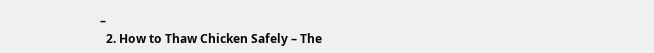–
  2. How to Thaw Chicken Safely – The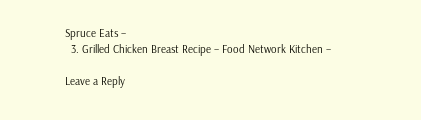Spruce Eats –
  3. Grilled Chicken Breast Recipe – Food Network Kitchen –

Leave a Reply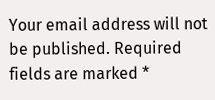Your email address will not be published. Required fields are marked *